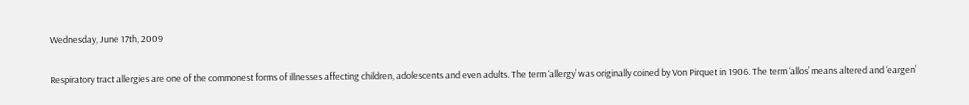Wednesday, June 17th, 2009

Respiratory tract allergies are one of the commonest forms of illnesses affecting children, adolescents and even adults. The term ‘allergy’ was originally coined by Von Pirquet in 1906. The term ‘allos’ means altered and ‘eargen’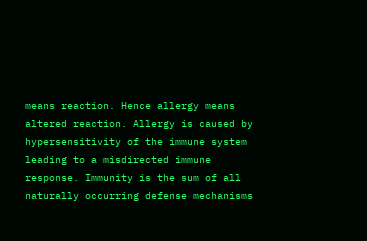means reaction. Hence allergy means altered reaction. Allergy is caused by hypersensitivity of the immune system leading to a misdirected immune response. Immunity is the sum of all naturally occurring defense mechanisms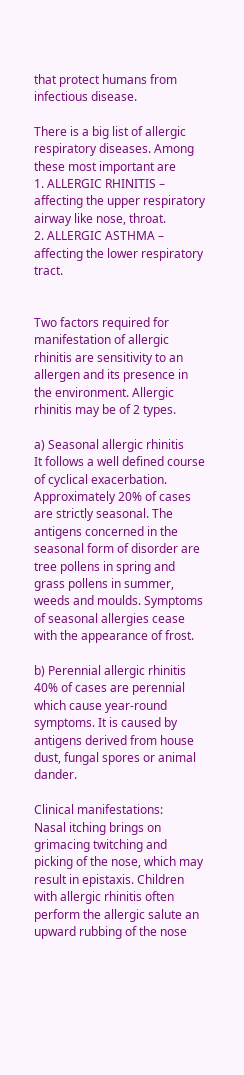that protect humans from infectious disease.

There is a big list of allergic respiratory diseases. Among these most important are
1. ALLERGIC RHINITIS – affecting the upper respiratory airway like nose, throat.
2. ALLERGIC ASTHMA – affecting the lower respiratory tract.


Two factors required for manifestation of allergic rhinitis are sensitivity to an allergen and its presence in the environment. Allergic rhinitis may be of 2 types.

a) Seasonal allergic rhinitis
It follows a well defined course of cyclical exacerbation. Approximately 20% of cases are strictly seasonal. The antigens concerned in the seasonal form of disorder are tree pollens in spring and grass pollens in summer, weeds and moulds. Symptoms of seasonal allergies cease with the appearance of frost.

b) Perennial allergic rhinitis
40% of cases are perennial which cause year-round symptoms. It is caused by antigens derived from house dust, fungal spores or animal dander.

Clinical manifestations:
Nasal itching brings on grimacing twitching and picking of the nose, which may result in epistaxis. Children with allergic rhinitis often perform the allergic salute an upward rubbing of the nose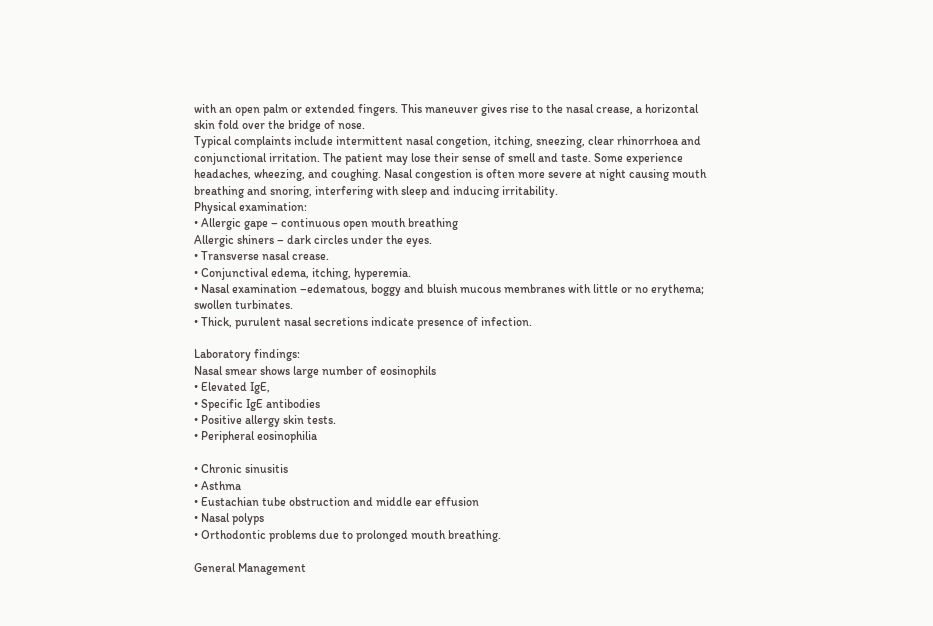with an open palm or extended fingers. This maneuver gives rise to the nasal crease, a horizontal skin fold over the bridge of nose.
Typical complaints include intermittent nasal congetion, itching, sneezing, clear rhinorrhoea and conjunctional irritation. The patient may lose their sense of smell and taste. Some experience headaches, wheezing, and coughing. Nasal congestion is often more severe at night causing mouth breathing and snoring, interfering with sleep and inducing irritability.
Physical examination:
• Allergic gape – continuous open mouth breathing
Allergic shiners – dark circles under the eyes.
• Transverse nasal crease.
• Conjunctival edema, itching, hyperemia.
• Nasal examination –edematous, boggy and bluish mucous membranes with little or no erythema; swollen turbinates.
• Thick, purulent nasal secretions indicate presence of infection.

Laboratory findings:
Nasal smear shows large number of eosinophils
• Elevated IgE,
• Specific IgE antibodies
• Positive allergy skin tests.
• Peripheral eosinophilia

• Chronic sinusitis
• Asthma
• Eustachian tube obstruction and middle ear effusion
• Nasal polyps
• Orthodontic problems due to prolonged mouth breathing.

General Management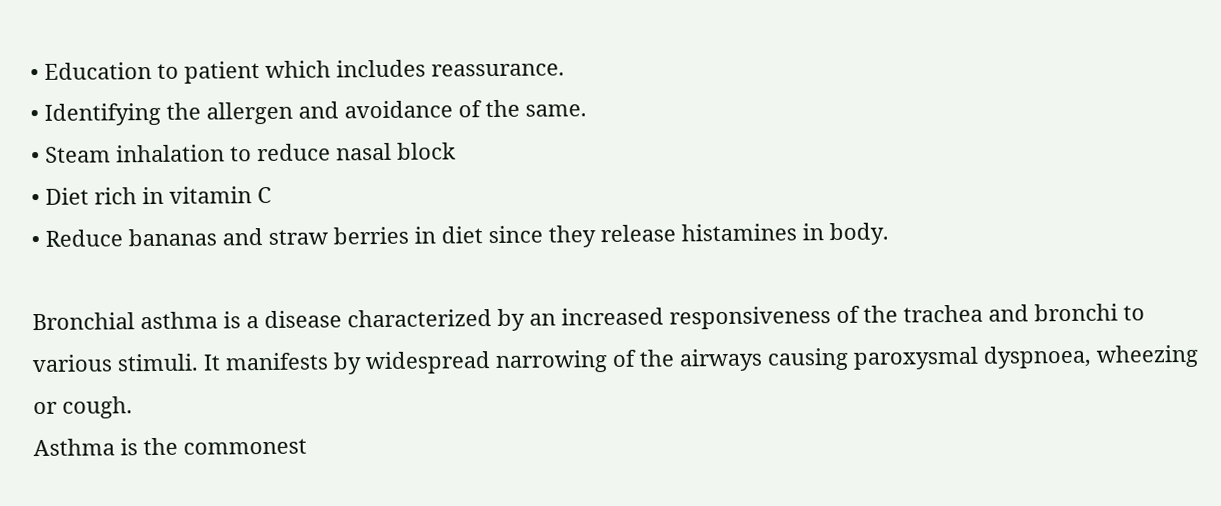• Education to patient which includes reassurance.
• Identifying the allergen and avoidance of the same.
• Steam inhalation to reduce nasal block
• Diet rich in vitamin C
• Reduce bananas and straw berries in diet since they release histamines in body.

Bronchial asthma is a disease characterized by an increased responsiveness of the trachea and bronchi to various stimuli. It manifests by widespread narrowing of the airways causing paroxysmal dyspnoea, wheezing or cough.
Asthma is the commonest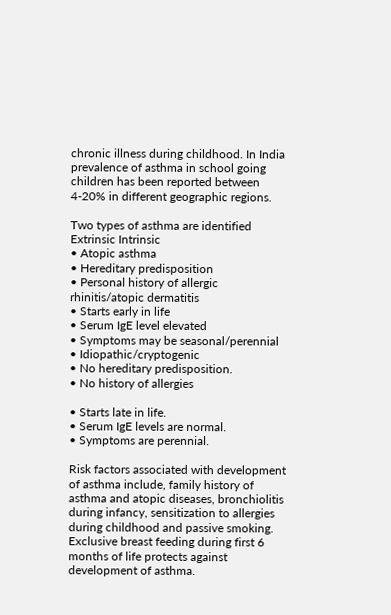chronic illness during childhood. In India prevalence of asthma in school going children has been reported between 4-20% in different geographic regions.

Two types of asthma are identified
Extrinsic Intrinsic
• Atopic asthma
• Hereditary predisposition
• Personal history of allergic rhinitis/atopic dermatitis
• Starts early in life
• Serum IgE level elevated
• Symptoms may be seasonal/perennial • Idiopathic/cryptogenic
• No hereditary predisposition.
• No history of allergies

• Starts late in life.
• Serum IgE levels are normal.
• Symptoms are perennial.

Risk factors associated with development of asthma include, family history of asthma and atopic diseases, bronchiolitis during infancy, sensitization to allergies during childhood and passive smoking. Exclusive breast feeding during first 6 months of life protects against development of asthma.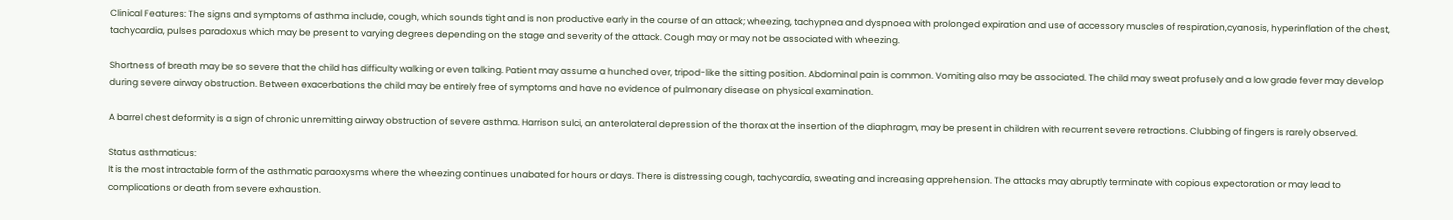Clinical Features: The signs and symptoms of asthma include, cough, which sounds tight and is non productive early in the course of an attack; wheezing, tachypnea and dyspnoea with prolonged expiration and use of accessory muscles of respiration,cyanosis, hyperinflation of the chest, tachycardia, pulses paradoxus which may be present to varying degrees depending on the stage and severity of the attack. Cough may or may not be associated with wheezing.

Shortness of breath may be so severe that the child has difficulty walking or even talking. Patient may assume a hunched over, tripod-like the sitting position. Abdominal pain is common. Vomiting also may be associated. The child may sweat profusely and a low grade fever may develop during severe airway obstruction. Between exacerbations the child may be entirely free of symptoms and have no evidence of pulmonary disease on physical examination.

A barrel chest deformity is a sign of chronic unremitting airway obstruction of severe asthma. Harrison sulci, an anterolateral depression of the thorax at the insertion of the diaphragm, may be present in children with recurrent severe retractions. Clubbing of fingers is rarely observed.

Status asthmaticus:
It is the most intractable form of the asthmatic paraoxysms where the wheezing continues unabated for hours or days. There is distressing cough, tachycardia, sweating and increasing apprehension. The attacks may abruptly terminate with copious expectoration or may lead to complications or death from severe exhaustion.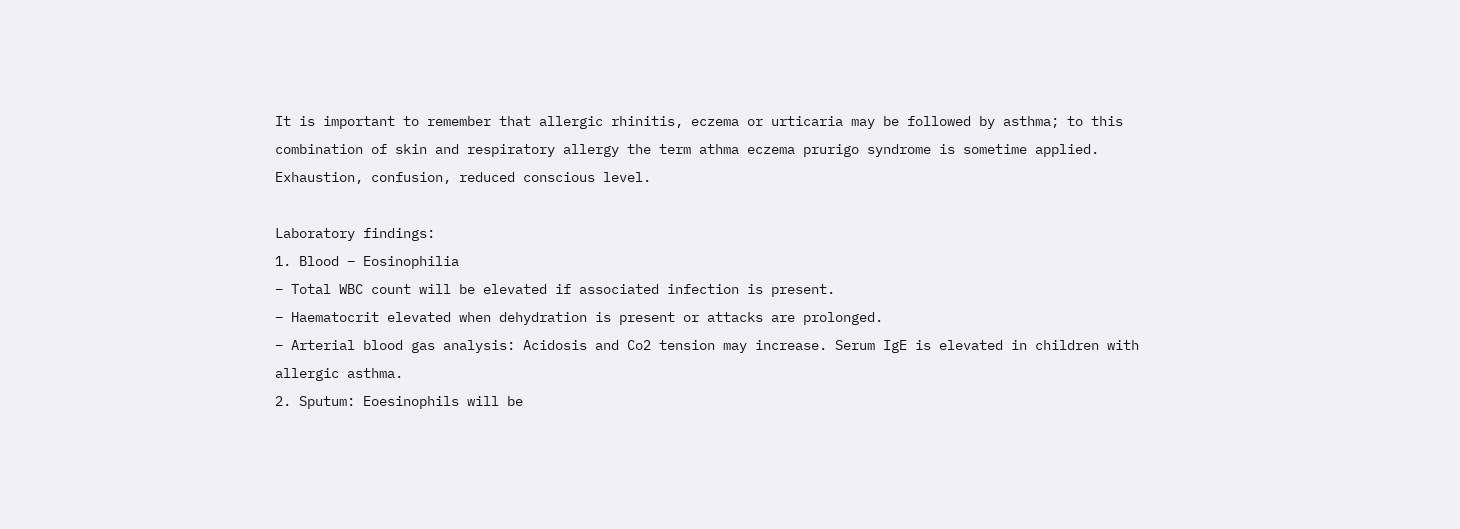It is important to remember that allergic rhinitis, eczema or urticaria may be followed by asthma; to this combination of skin and respiratory allergy the term athma eczema prurigo syndrome is sometime applied.
Exhaustion, confusion, reduced conscious level.

Laboratory findings:
1. Blood – Eosinophilia
– Total WBC count will be elevated if associated infection is present.
– Haematocrit elevated when dehydration is present or attacks are prolonged.
– Arterial blood gas analysis: Acidosis and Co2 tension may increase. Serum IgE is elevated in children with allergic asthma.
2. Sputum: Eoesinophils will be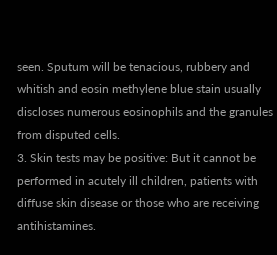seen. Sputum will be tenacious, rubbery and whitish and eosin methylene blue stain usually discloses numerous eosinophils and the granules from disputed cells.
3. Skin tests may be positive: But it cannot be performed in acutely ill children, patients with diffuse skin disease or those who are receiving antihistamines.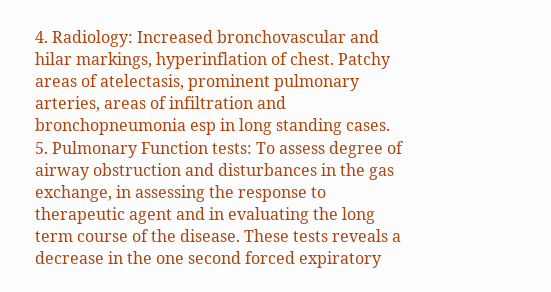4. Radiology: Increased bronchovascular and hilar markings, hyperinflation of chest. Patchy areas of atelectasis, prominent pulmonary arteries, areas of infiltration and bronchopneumonia esp in long standing cases.
5. Pulmonary Function tests: To assess degree of airway obstruction and disturbances in the gas exchange, in assessing the response to therapeutic agent and in evaluating the long term course of the disease. These tests reveals a decrease in the one second forced expiratory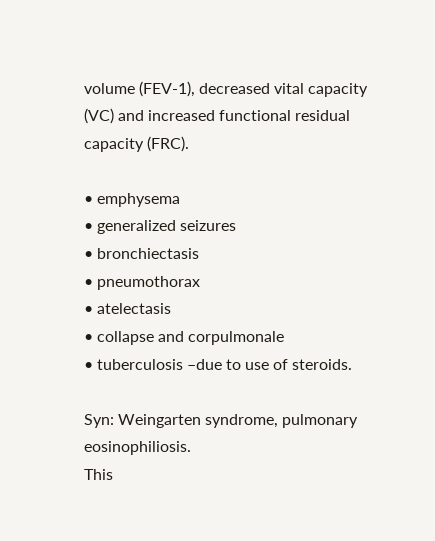volume (FEV-1), decreased vital capacity (VC) and increased functional residual capacity (FRC).

• emphysema
• generalized seizures
• bronchiectasis
• pneumothorax
• atelectasis
• collapse and corpulmonale
• tuberculosis –due to use of steroids.

Syn: Weingarten syndrome, pulmonary eosinophiliosis.
This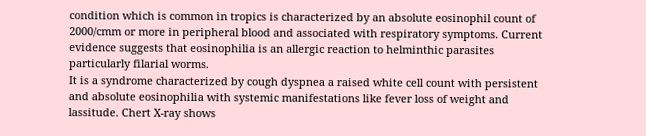condition which is common in tropics is characterized by an absolute eosinophil count of 2000/cmm or more in peripheral blood and associated with respiratory symptoms. Current evidence suggests that eosinophilia is an allergic reaction to helminthic parasites particularly filarial worms.
It is a syndrome characterized by cough dyspnea a raised white cell count with persistent and absolute eosinophilia with systemic manifestations like fever loss of weight and lassitude. Chert X-ray shows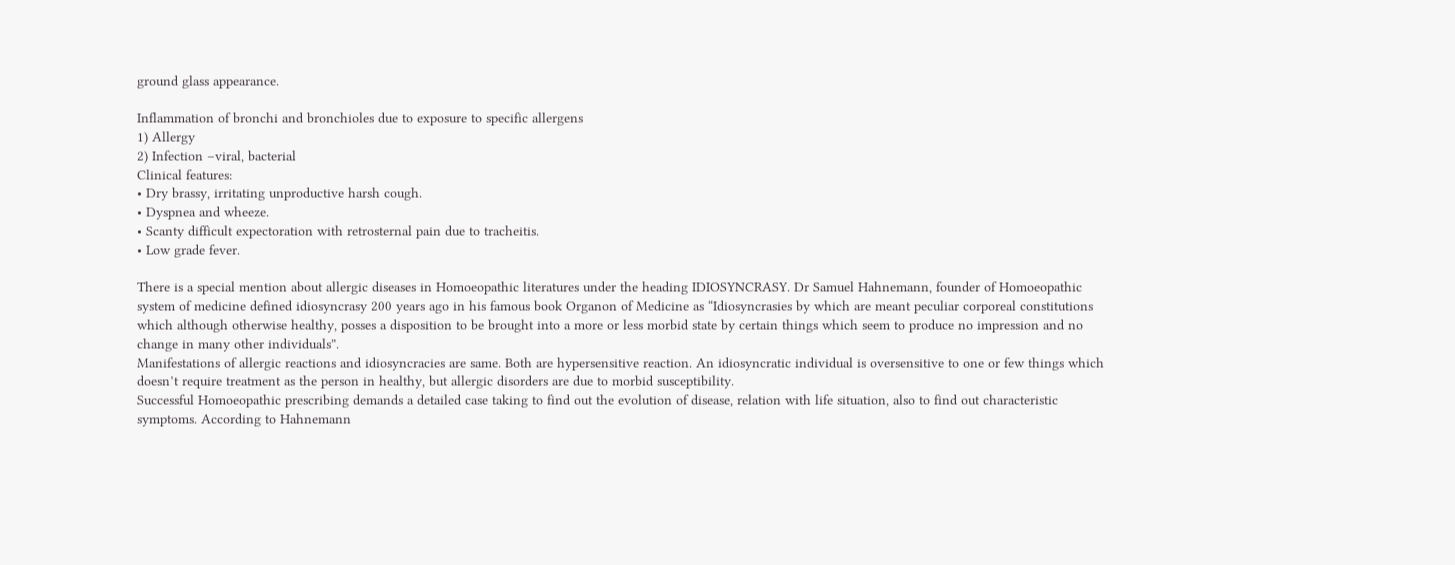ground glass appearance.

Inflammation of bronchi and bronchioles due to exposure to specific allergens
1) Allergy
2) Infection –viral, bacterial
Clinical features:
• Dry brassy, irritating unproductive harsh cough.
• Dyspnea and wheeze.
• Scanty difficult expectoration with retrosternal pain due to tracheitis.
• Low grade fever.

There is a special mention about allergic diseases in Homoeopathic literatures under the heading IDIOSYNCRASY. Dr Samuel Hahnemann, founder of Homoeopathic system of medicine defined idiosyncrasy 200 years ago in his famous book Organon of Medicine as “Idiosyncrasies by which are meant peculiar corporeal constitutions which although otherwise healthy, posses a disposition to be brought into a more or less morbid state by certain things which seem to produce no impression and no change in many other individuals”.
Manifestations of allergic reactions and idiosyncracies are same. Both are hypersensitive reaction. An idiosyncratic individual is oversensitive to one or few things which doesn’t require treatment as the person in healthy, but allergic disorders are due to morbid susceptibility.
Successful Homoeopathic prescribing demands a detailed case taking to find out the evolution of disease, relation with life situation, also to find out characteristic symptoms. According to Hahnemann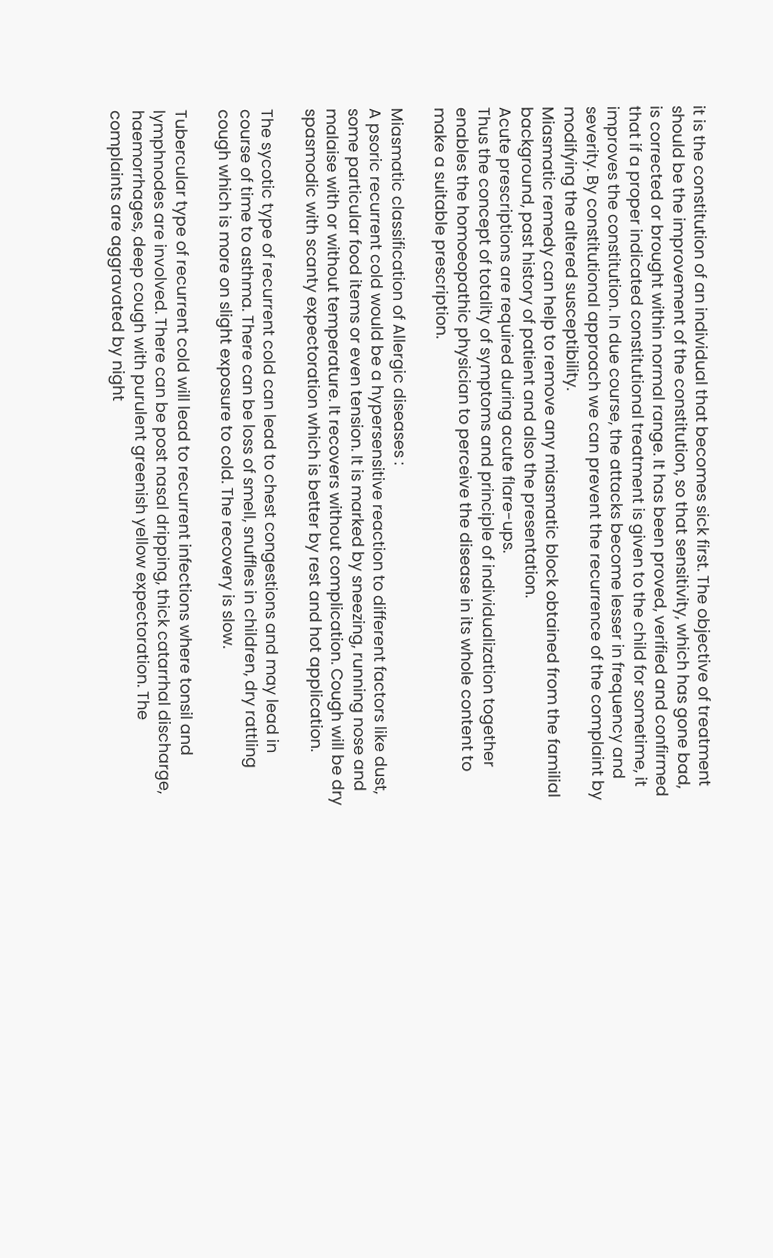it is the constitution of an individual that becomes sick first. The objective of treatment should be the improvement of the constitution, so that sensitivity, which has gone bad, is corrected or brought within normal range. It has been proved, verified and confirmed that if a proper indicated constitutional treatment is given to the child for sometime, it improves the constitution. In due course, the attacks become lesser in frequency and severity. By constitutional approach we can prevent the recurrence of the complaint by modifying the altered susceptibility.
Miasmatic remedy can help to remove any miasmatic block obtained from the familial background, past history of patient and also the presentation.
Acute prescriptions are required during acute flare-ups.
Thus the concept of totality of symptoms and principle of individualization together enables the homoeopathic physician to perceive the disease in its whole content to make a suitable prescription.

Miasmatic classification of Allergic diseases :
A psoric recurrent cold would be a hypersensitive reaction to different factors like dust, some particular food items or even tension. It is marked by sneezing, running nose and malaise with or without temperature. It recovers without complication. Cough will be dry spasmodic with scanty expectoration which is better by rest and hot application.

The sycotic type of recurrent cold can lead to chest congestions and may lead in course of time to asthma. There can be loss of smell, snuffles in children, dry rattling cough which is more on slight exposure to cold. The recovery is slow.

Tubercular type of recurrent cold will lead to recurrent infections where tonsil and lymphnodes are involved. There can be post nasal dripping, thick catarrhal discharge, haemorrhages, deep cough with purulent greenish yellow expectoration. The complaints are aggravated by night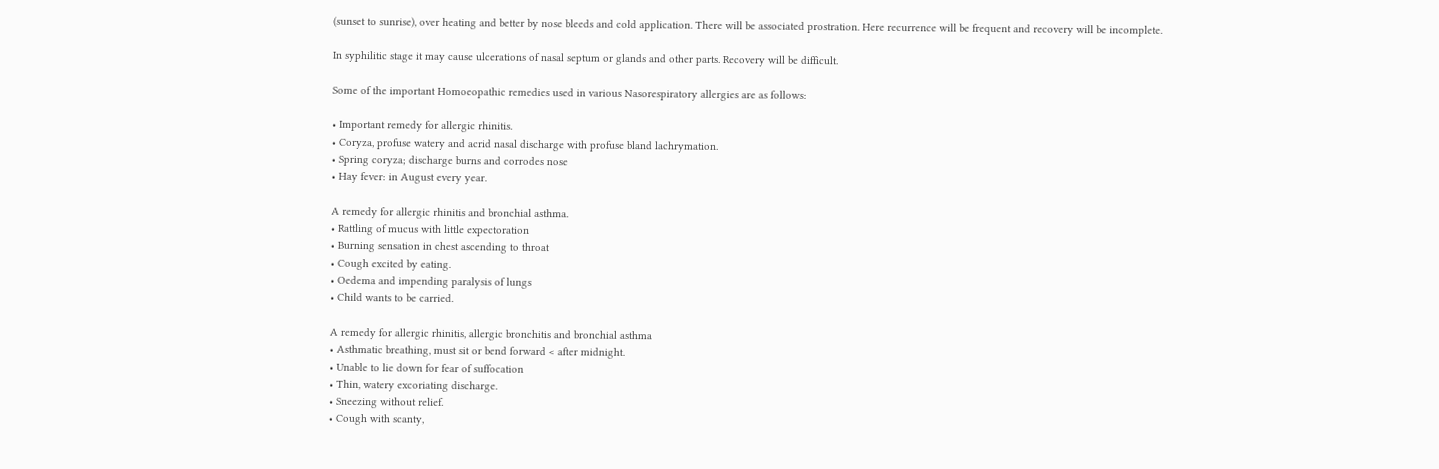(sunset to sunrise), over heating and better by nose bleeds and cold application. There will be associated prostration. Here recurrence will be frequent and recovery will be incomplete.

In syphilitic stage it may cause ulcerations of nasal septum or glands and other parts. Recovery will be difficult.

Some of the important Homoeopathic remedies used in various Nasorespiratory allergies are as follows:

• Important remedy for allergic rhinitis.
• Coryza, profuse watery and acrid nasal discharge with profuse bland lachrymation.
• Spring coryza; discharge burns and corrodes nose
• Hay fever: in August every year.

A remedy for allergic rhinitis and bronchial asthma.
• Rattling of mucus with little expectoration
• Burning sensation in chest ascending to throat
• Cough excited by eating.
• Oedema and impending paralysis of lungs
• Child wants to be carried.

A remedy for allergic rhinitis, allergic bronchitis and bronchial asthma
• Asthmatic breathing, must sit or bend forward < after midnight.
• Unable to lie down for fear of suffocation
• Thin, watery excoriating discharge.
• Sneezing without relief.
• Cough with scanty,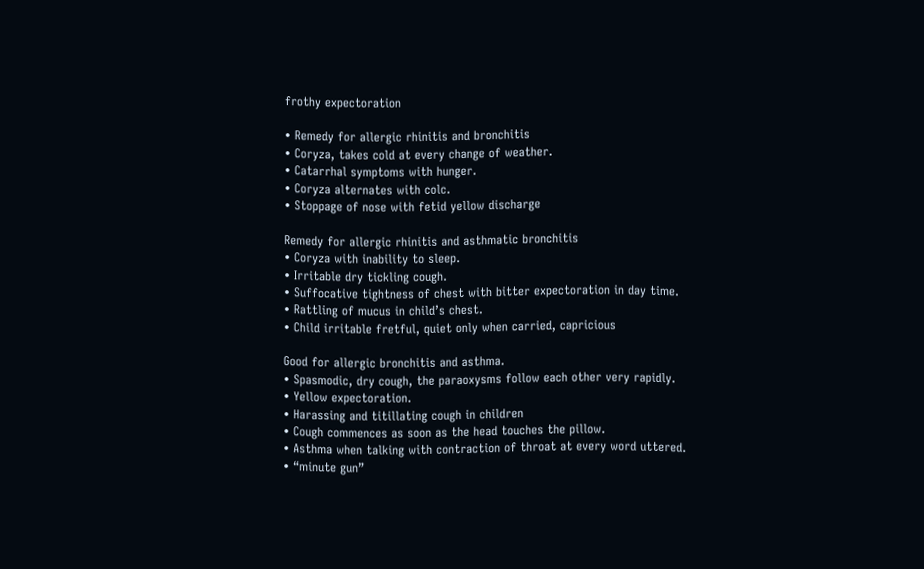frothy expectoration

• Remedy for allergic rhinitis and bronchitis
• Coryza, takes cold at every change of weather.
• Catarrhal symptoms with hunger.
• Coryza alternates with colc.
• Stoppage of nose with fetid yellow discharge

Remedy for allergic rhinitis and asthmatic bronchitis
• Coryza with inability to sleep.
• Irritable dry tickling cough.
• Suffocative tightness of chest with bitter expectoration in day time.
• Rattling of mucus in child’s chest.
• Child irritable fretful, quiet only when carried, capricious

Good for allergic bronchitis and asthma.
• Spasmodic, dry cough, the paraoxysms follow each other very rapidly.
• Yellow expectoration.
• Harassing and titillating cough in children
• Cough commences as soon as the head touches the pillow.
• Asthma when talking with contraction of throat at every word uttered.
• “minute gun”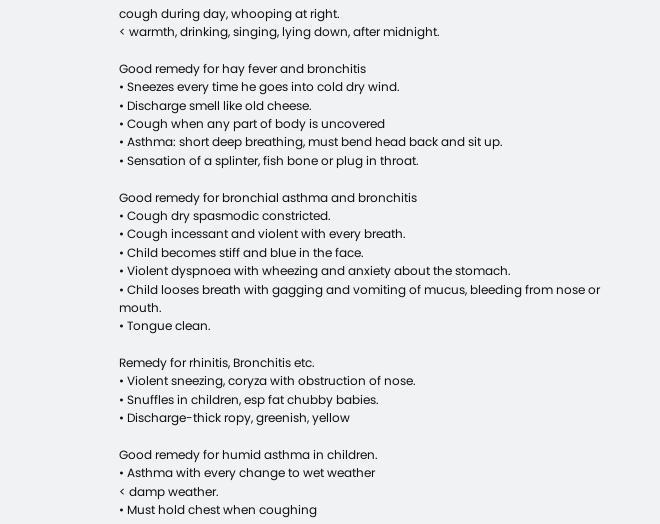cough during day, whooping at right.
< warmth, drinking, singing, lying down, after midnight.

Good remedy for hay fever and bronchitis
• Sneezes every time he goes into cold dry wind.
• Discharge smell like old cheese.
• Cough when any part of body is uncovered
• Asthma: short deep breathing, must bend head back and sit up.
• Sensation of a splinter, fish bone or plug in throat.

Good remedy for bronchial asthma and bronchitis
• Cough dry spasmodic constricted.
• Cough incessant and violent with every breath.
• Child becomes stiff and blue in the face.
• Violent dyspnoea with wheezing and anxiety about the stomach.
• Child looses breath with gagging and vomiting of mucus, bleeding from nose or mouth.
• Tongue clean.

Remedy for rhinitis, Bronchitis etc.
• Violent sneezing, coryza with obstruction of nose.
• Snuffles in children, esp fat chubby babies.
• Discharge-thick ropy, greenish, yellow

Good remedy for humid asthma in children.
• Asthma with every change to wet weather
< damp weather.
• Must hold chest when coughing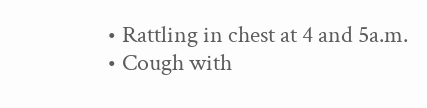• Rattling in chest at 4 and 5a.m.
• Cough with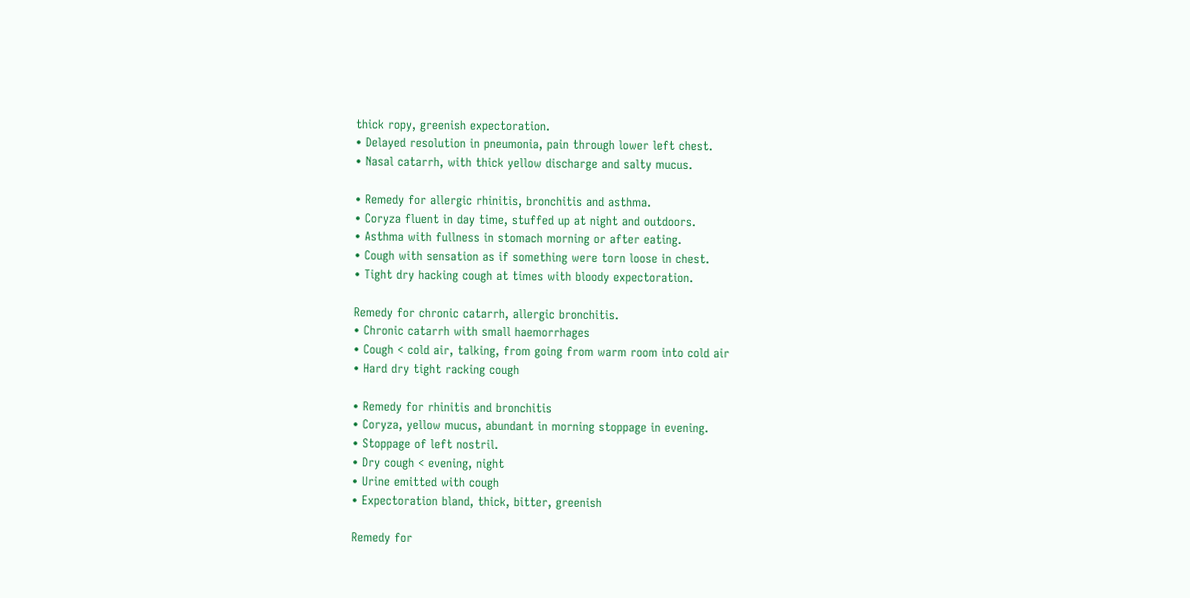thick ropy, greenish expectoration.
• Delayed resolution in pneumonia, pain through lower left chest.
• Nasal catarrh, with thick yellow discharge and salty mucus.

• Remedy for allergic rhinitis, bronchitis and asthma.
• Coryza fluent in day time, stuffed up at night and outdoors.
• Asthma with fullness in stomach morning or after eating.
• Cough with sensation as if something were torn loose in chest.
• Tight dry hacking cough at times with bloody expectoration.

Remedy for chronic catarrh, allergic bronchitis.
• Chronic catarrh with small haemorrhages
• Cough < cold air, talking, from going from warm room into cold air
• Hard dry tight racking cough

• Remedy for rhinitis and bronchitis
• Coryza, yellow mucus, abundant in morning stoppage in evening.
• Stoppage of left nostril.
• Dry cough < evening, night
• Urine emitted with cough
• Expectoration bland, thick, bitter, greenish

Remedy for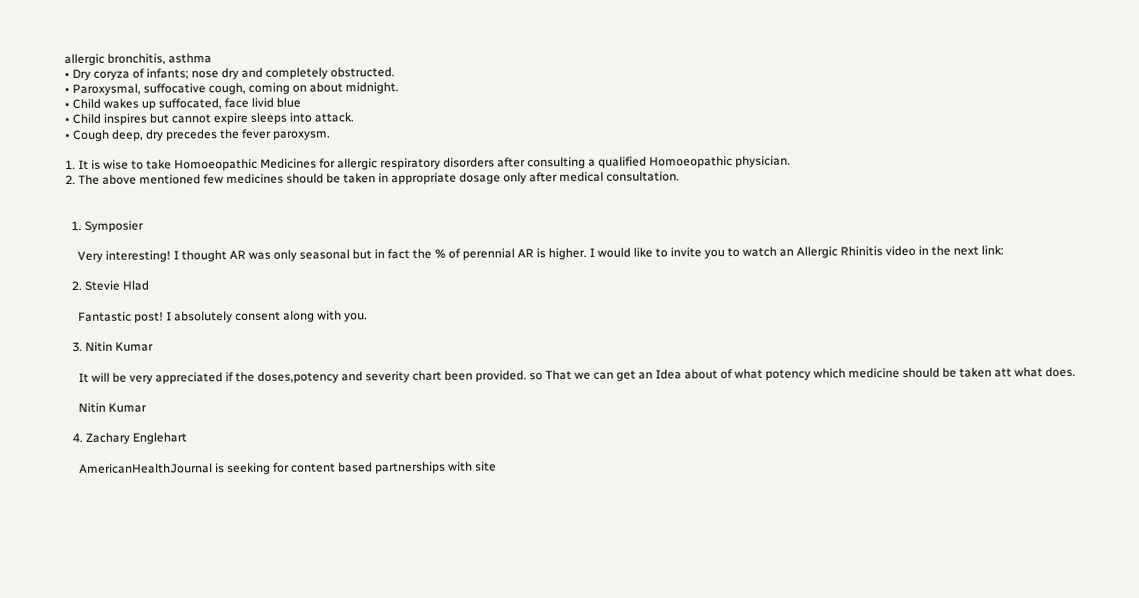allergic bronchitis, asthma
• Dry coryza of infants; nose dry and completely obstructed.
• Paroxysmal, suffocative cough, coming on about midnight.
• Child wakes up suffocated, face livid blue
• Child inspires but cannot expire sleeps into attack.
• Cough deep, dry precedes the fever paroxysm.

1. It is wise to take Homoeopathic Medicines for allergic respiratory disorders after consulting a qualified Homoeopathic physician.
2. The above mentioned few medicines should be taken in appropriate dosage only after medical consultation.


  1. Symposier

    Very interesting! I thought AR was only seasonal but in fact the % of perennial AR is higher. I would like to invite you to watch an Allergic Rhinitis video in the next link:

  2. Stevie Hlad

    Fantastic post! I absolutely consent along with you.

  3. Nitin Kumar

    It will be very appreciated if the doses,potency and severity chart been provided. so That we can get an Idea about of what potency which medicine should be taken att what does.

    Nitin Kumar

  4. Zachary Englehart

    AmericanHealthJournal is seeking for content based partnerships with site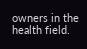owners in the health field.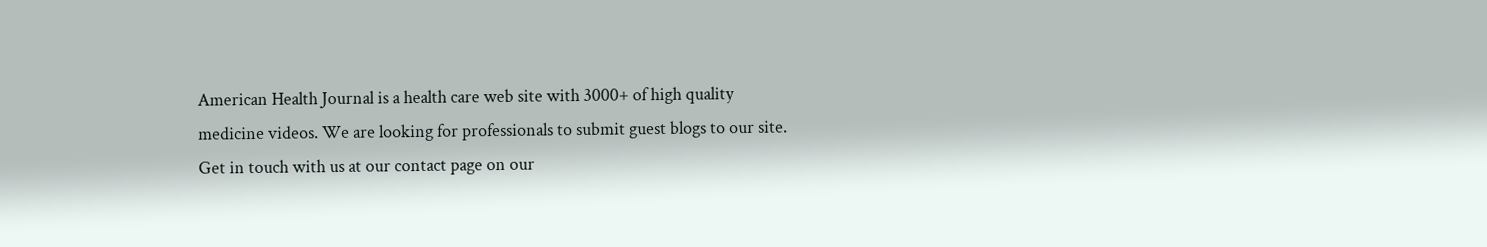American Health Journal is a health care web site with 3000+ of high quality medicine videos. We are looking for professionals to submit guest blogs to our site. Get in touch with us at our contact page on our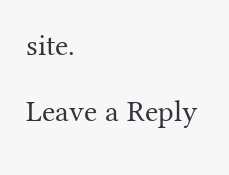site.

Leave a Reply